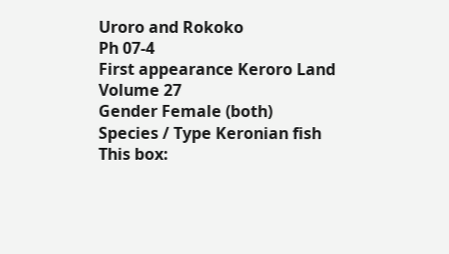Uroro and Rokoko
Ph 07-4
First appearance Keroro Land Volume 27
Gender Female (both)
Species / Type Keronian fish
This box: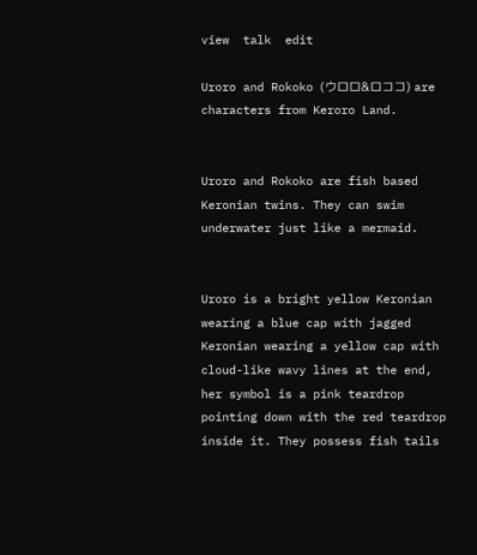view  talk  edit

Uroro and Rokoko (ウロロ&ロココ) are characters from Keroro Land.


Uroro and Rokoko are fish based Keronian twins. They can swim underwater just like a mermaid.


Uroro is a bright yellow Keronian wearing a blue cap with jagged Keronian wearing a yellow cap with cloud-like wavy lines at the end, her symbol is a pink teardrop pointing down with the red teardrop inside it. They possess fish tails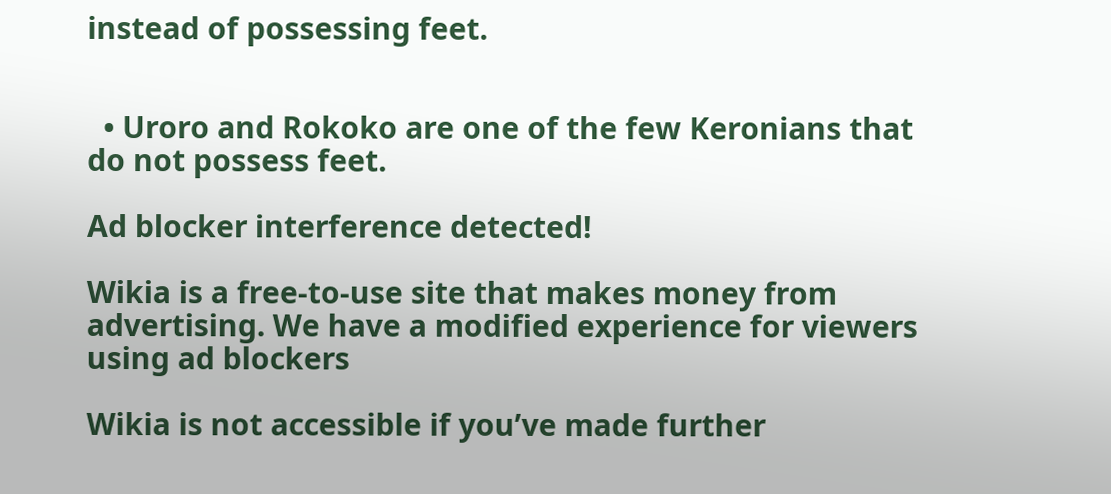instead of possessing feet.


  • Uroro and Rokoko are one of the few Keronians that do not possess feet.

Ad blocker interference detected!

Wikia is a free-to-use site that makes money from advertising. We have a modified experience for viewers using ad blockers

Wikia is not accessible if you’ve made further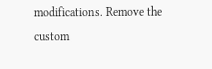modifications. Remove the custom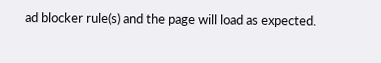ad blocker rule(s) and the page will load as expected.